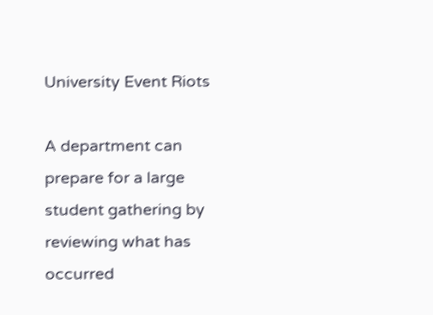University Event Riots

A department can prepare for a large student gathering by reviewing what has occurred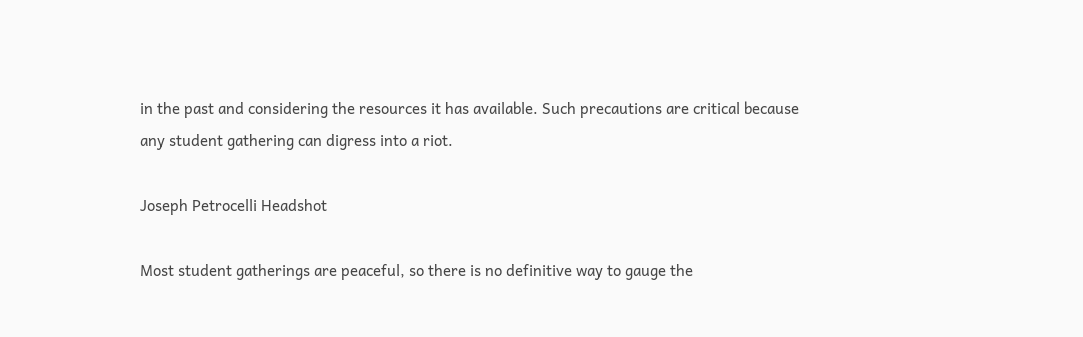in the past and considering the resources it has available. Such precautions are critical because any student gathering can digress into a riot.

Joseph Petrocelli Headshot

Most student gatherings are peaceful, so there is no definitive way to gauge the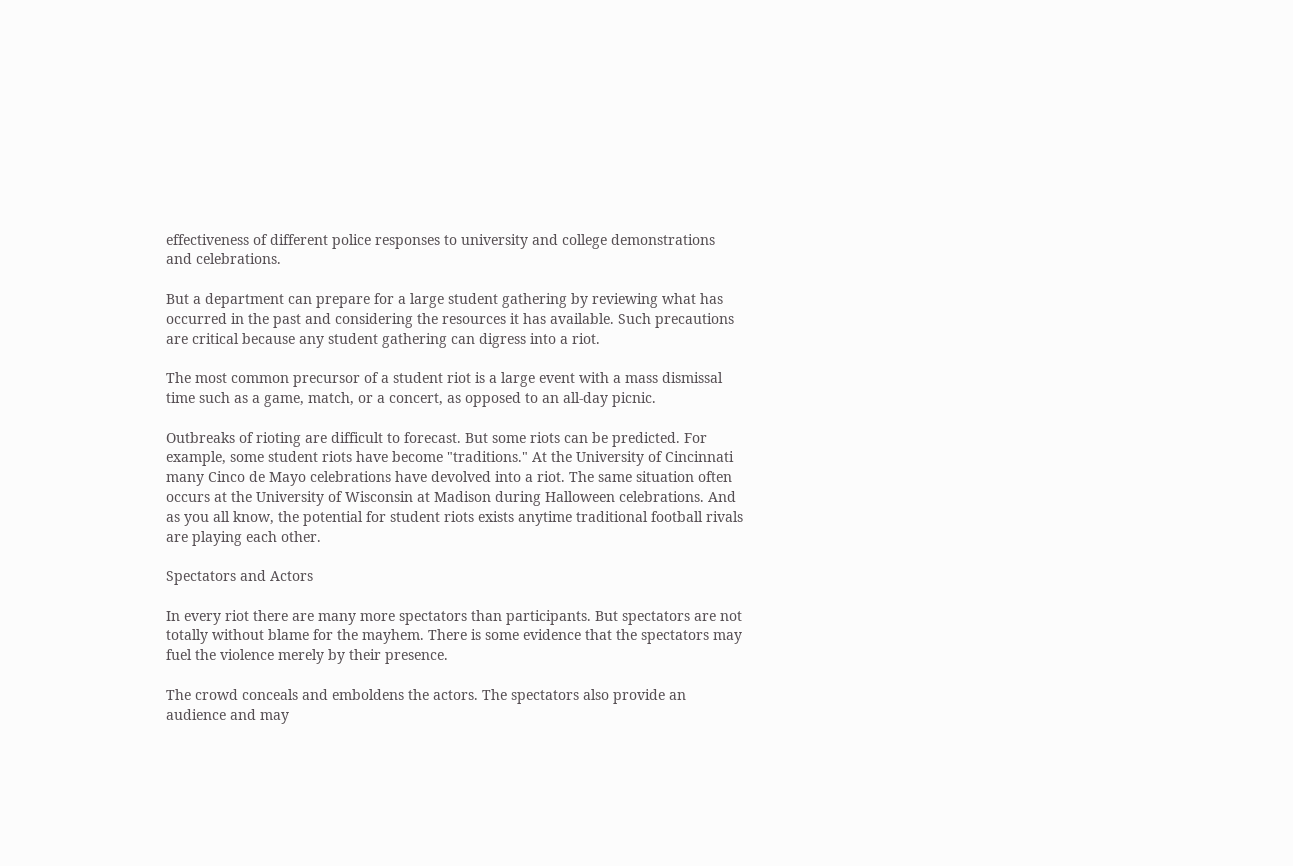effectiveness of different police responses to university and college demonstrations and celebrations.

But a department can prepare for a large student gathering by reviewing what has occurred in the past and considering the resources it has available. Such precautions are critical because any student gathering can digress into a riot.

The most common precursor of a student riot is a large event with a mass dismissal time such as a game, match, or a concert, as opposed to an all-day picnic.

Outbreaks of rioting are difficult to forecast. But some riots can be predicted. For example, some student riots have become "traditions." At the University of Cincinnati many Cinco de Mayo celebrations have devolved into a riot. The same situation often occurs at the University of Wisconsin at Madison during Halloween celebrations. And as you all know, the potential for student riots exists anytime traditional football rivals are playing each other.

Spectators and Actors

In every riot there are many more spectators than participants. But spectators are not totally without blame for the mayhem. There is some evidence that the spectators may fuel the violence merely by their presence.

The crowd conceals and emboldens the actors. The spectators also provide an audience and may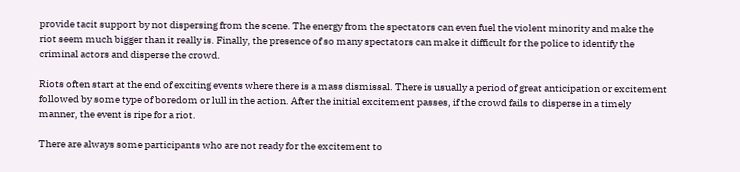provide tacit support by not dispersing from the scene. The energy from the spectators can even fuel the violent minority and make the riot seem much bigger than it really is. Finally, the presence of so many spectators can make it difficult for the police to identify the criminal actors and disperse the crowd.

Riots often start at the end of exciting events where there is a mass dismissal. There is usually a period of great anticipation or excitement followed by some type of boredom or lull in the action. After the initial excitement passes, if the crowd fails to disperse in a timely manner, the event is ripe for a riot.

There are always some participants who are not ready for the excitement to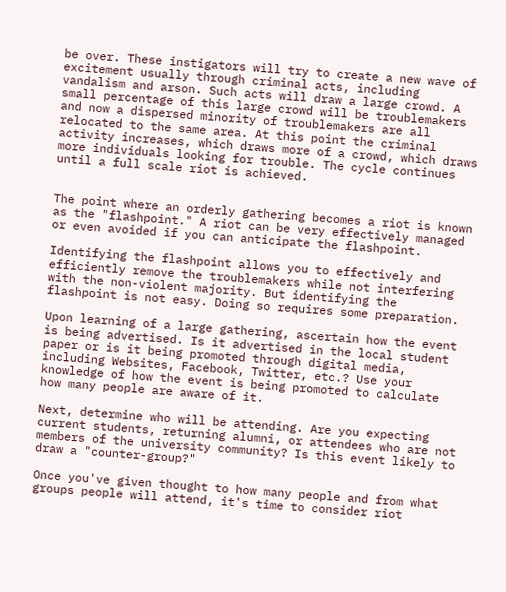be over. These instigators will try to create a new wave of excitement usually through criminal acts, including vandalism and arson. Such acts will draw a large crowd. A small percentage of this large crowd will be troublemakers and now a dispersed minority of troublemakers are all relocated to the same area. At this point the criminal activity increases, which draws more of a crowd, which draws more individuals looking for trouble. The cycle continues until a full scale riot is achieved.


The point where an orderly gathering becomes a riot is known as the "flashpoint." A riot can be very effectively managed or even avoided if you can anticipate the flashpoint.

Identifying the flashpoint allows you to effectively and efficiently remove the troublemakers while not interfering with the non-violent majority. But identifying the flashpoint is not easy. Doing so requires some preparation.

Upon learning of a large gathering, ascertain how the event is being advertised. Is it advertised in the local student paper or is it being promoted through digital media, including Websites, Facebook, Twitter, etc.? Use your knowledge of how the event is being promoted to calculate how many people are aware of it.

Next, determine who will be attending. Are you expecting current students, returning alumni, or attendees who are not members of the university community? Is this event likely to draw a "counter-group?"

Once you've given thought to how many people and from what groups people will attend, it's time to consider riot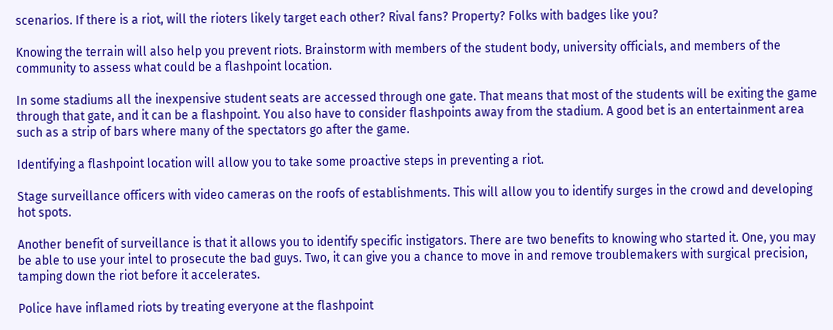scenarios. If there is a riot, will the rioters likely target each other? Rival fans? Property? Folks with badges like you?

Knowing the terrain will also help you prevent riots. Brainstorm with members of the student body, university officials, and members of the community to assess what could be a flashpoint location.

In some stadiums all the inexpensive student seats are accessed through one gate. That means that most of the students will be exiting the game through that gate, and it can be a flashpoint. You also have to consider flashpoints away from the stadium. A good bet is an entertainment area such as a strip of bars where many of the spectators go after the game.

Identifying a flashpoint location will allow you to take some proactive steps in preventing a riot.

Stage surveillance officers with video cameras on the roofs of establishments. This will allow you to identify surges in the crowd and developing hot spots.

Another benefit of surveillance is that it allows you to identify specific instigators. There are two benefits to knowing who started it. One, you may be able to use your intel to prosecute the bad guys. Two, it can give you a chance to move in and remove troublemakers with surgical precision, tamping down the riot before it accelerates.

Police have inflamed riots by treating everyone at the flashpoint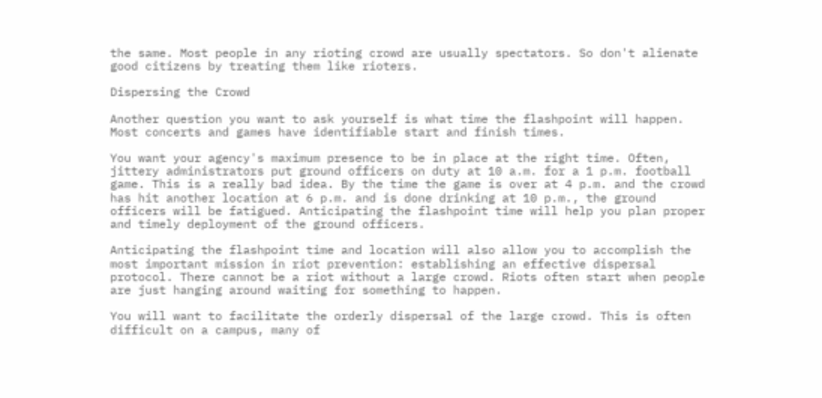the same. Most people in any rioting crowd are usually spectators. So don't alienate good citizens by treating them like rioters.

Dispersing the Crowd

Another question you want to ask yourself is what time the flashpoint will happen. Most concerts and games have identifiable start and finish times.

You want your agency's maximum presence to be in place at the right time. Often, jittery administrators put ground officers on duty at 10 a.m. for a 1 p.m. football game. This is a really bad idea. By the time the game is over at 4 p.m. and the crowd has hit another location at 6 p.m. and is done drinking at 10 p.m., the ground officers will be fatigued. Anticipating the flashpoint time will help you plan proper and timely deployment of the ground officers.

Anticipating the flashpoint time and location will also allow you to accomplish the most important mission in riot prevention: establishing an effective dispersal protocol. There cannot be a riot without a large crowd. Riots often start when people are just hanging around waiting for something to happen.

You will want to facilitate the orderly dispersal of the large crowd. This is often difficult on a campus, many of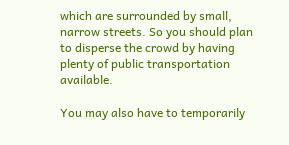which are surrounded by small, narrow streets. So you should plan to disperse the crowd by having plenty of public transportation available.

You may also have to temporarily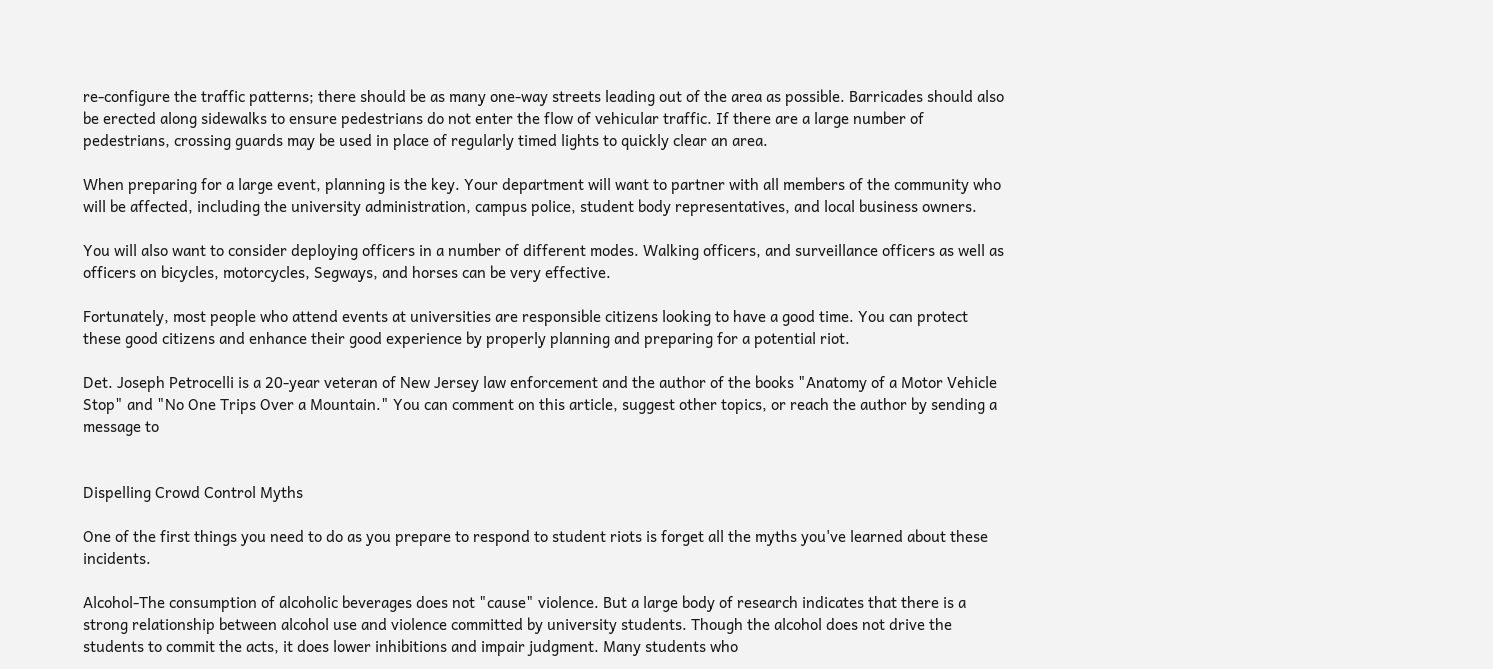re-configure the traffic patterns; there should be as many one-way streets leading out of the area as possible. Barricades should also be erected along sidewalks to ensure pedestrians do not enter the flow of vehicular traffic. If there are a large number of pedestrians, crossing guards may be used in place of regularly timed lights to quickly clear an area.

When preparing for a large event, planning is the key. Your department will want to partner with all members of the community who will be affected, including the university administration, campus police, student body representatives, and local business owners.

You will also want to consider deploying officers in a number of different modes. Walking officers, and surveillance officers as well as officers on bicycles, motorcycles, Segways, and horses can be very effective.

Fortunately, most people who attend events at universities are responsible citizens looking to have a good time. You can protect these good citizens and enhance their good experience by properly planning and preparing for a potential riot.

Det. Joseph Petrocelli is a 20-year veteran of New Jersey law enforcement and the author of the books "Anatomy of a Motor Vehicle Stop" and "No One Trips Over a Mountain." You can comment on this article, suggest other topics, or reach the author by sending a message to


Dispelling Crowd Control Myths

One of the first things you need to do as you prepare to respond to student riots is forget all the myths you've learned about these incidents.

Alcohol-The consumption of alcoholic beverages does not "cause" violence. But a large body of research indicates that there is a strong relationship between alcohol use and violence committed by university students. Though the alcohol does not drive the students to commit the acts, it does lower inhibitions and impair judgment. Many students who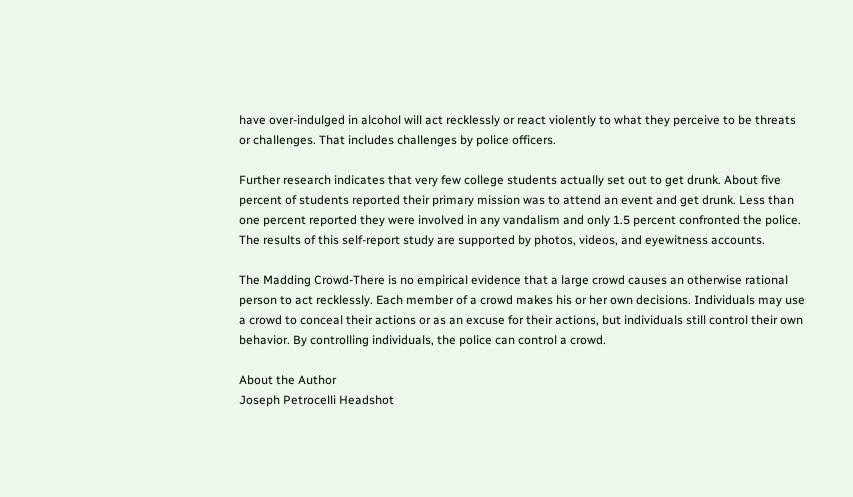have over-indulged in alcohol will act recklessly or react violently to what they perceive to be threats or challenges. That includes challenges by police officers.

Further research indicates that very few college students actually set out to get drunk. About five percent of students reported their primary mission was to attend an event and get drunk. Less than one percent reported they were involved in any vandalism and only 1.5 percent confronted the police. The results of this self-report study are supported by photos, videos, and eyewitness accounts.

The Madding Crowd-There is no empirical evidence that a large crowd causes an otherwise rational person to act recklessly. Each member of a crowd makes his or her own decisions. Individuals may use a crowd to conceal their actions or as an excuse for their actions, but individuals still control their own behavior. By controlling individuals, the police can control a crowd.

About the Author
Joseph Petrocelli Headshot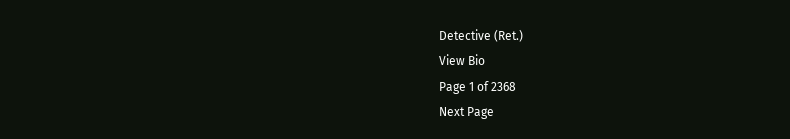Detective (Ret.)
View Bio
Page 1 of 2368
Next Page